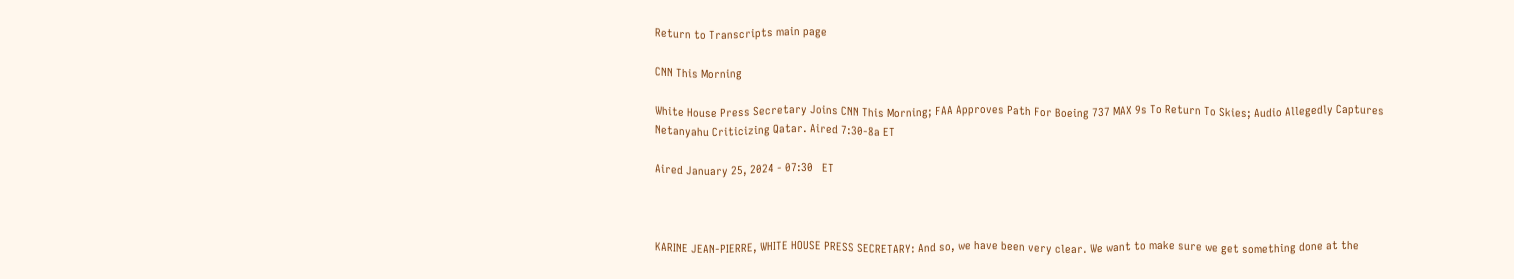Return to Transcripts main page

CNN This Morning

White House Press Secretary Joins CNN This Morning; FAA Approves Path For Boeing 737 MAX 9s To Return To Skies; Audio Allegedly Captures Netanyahu Criticizing Qatar. Aired 7:30-8a ET

Aired January 25, 2024 - 07:30   ET



KARINE JEAN-PIERRE, WHITE HOUSE PRESS SECRETARY: And so, we have been very clear. We want to make sure we get something done at the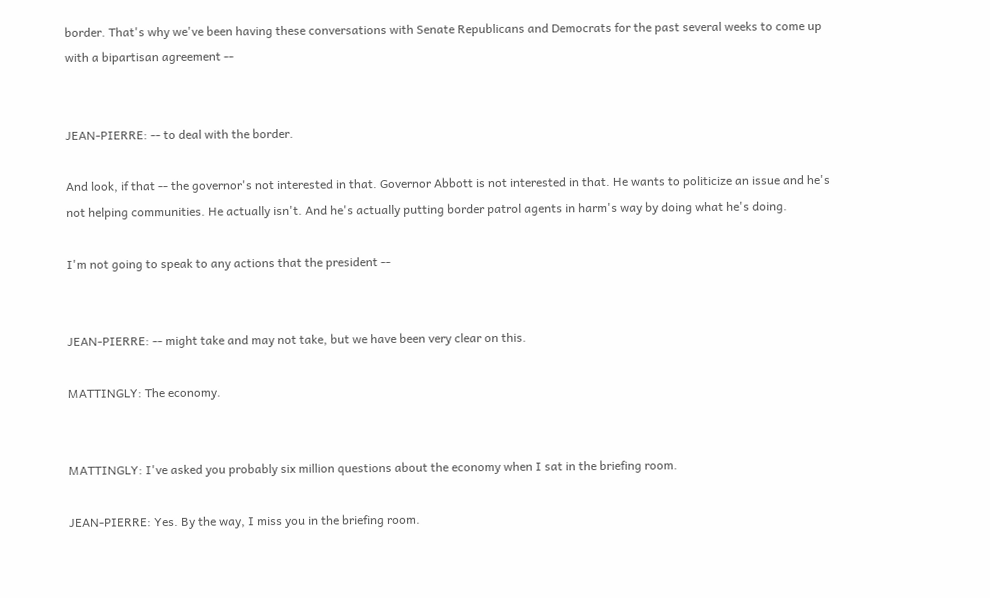border. That's why we've been having these conversations with Senate Republicans and Democrats for the past several weeks to come up with a bipartisan agreement --


JEAN-PIERRE: -- to deal with the border.

And look, if that -- the governor's not interested in that. Governor Abbott is not interested in that. He wants to politicize an issue and he's not helping communities. He actually isn't. And he's actually putting border patrol agents in harm's way by doing what he's doing.

I'm not going to speak to any actions that the president --


JEAN-PIERRE: -- might take and may not take, but we have been very clear on this.

MATTINGLY: The economy.


MATTINGLY: I've asked you probably six million questions about the economy when I sat in the briefing room.

JEAN-PIERRE: Yes. By the way, I miss you in the briefing room.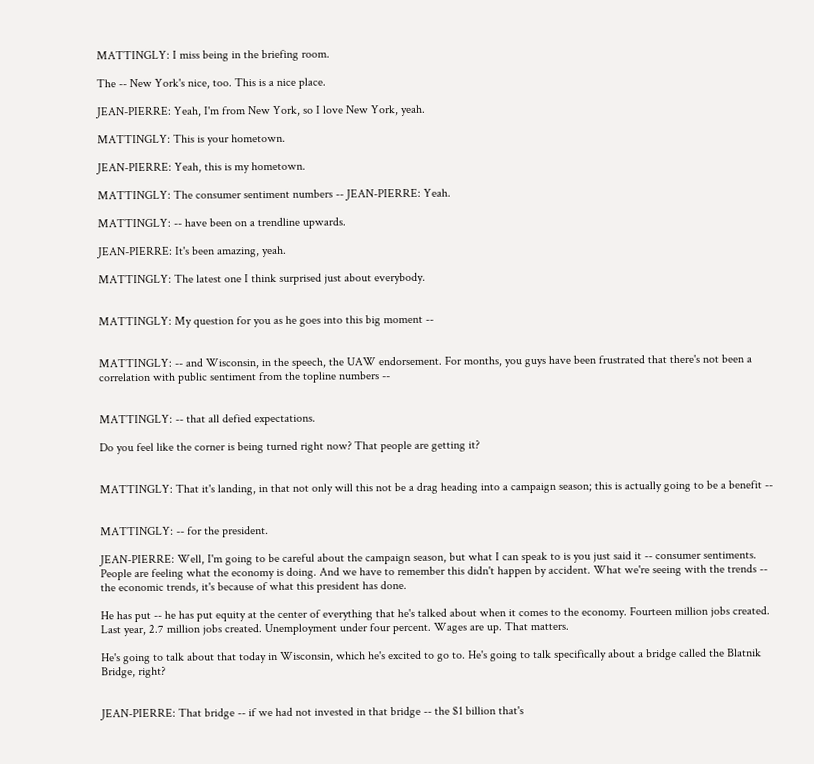MATTINGLY: I miss being in the briefing room.

The -- New York's nice, too. This is a nice place.

JEAN-PIERRE: Yeah, I'm from New York, so I love New York, yeah.

MATTINGLY: This is your hometown.

JEAN-PIERRE: Yeah, this is my hometown.

MATTINGLY: The consumer sentiment numbers -- JEAN-PIERRE: Yeah.

MATTINGLY: -- have been on a trendline upwards.

JEAN-PIERRE: It's been amazing, yeah.

MATTINGLY: The latest one I think surprised just about everybody.


MATTINGLY: My question for you as he goes into this big moment --


MATTINGLY: -- and Wisconsin, in the speech, the UAW endorsement. For months, you guys have been frustrated that there's not been a correlation with public sentiment from the topline numbers --


MATTINGLY: -- that all defied expectations.

Do you feel like the corner is being turned right now? That people are getting it?


MATTINGLY: That it's landing, in that not only will this not be a drag heading into a campaign season; this is actually going to be a benefit --


MATTINGLY: -- for the president.

JEAN-PIERRE: Well, I'm going to be careful about the campaign season, but what I can speak to is you just said it -- consumer sentiments. People are feeling what the economy is doing. And we have to remember this didn't happen by accident. What we're seeing with the trends -- the economic trends, it's because of what this president has done.

He has put -- he has put equity at the center of everything that he's talked about when it comes to the economy. Fourteen million jobs created. Last year, 2.7 million jobs created. Unemployment under four percent. Wages are up. That matters.

He's going to talk about that today in Wisconsin, which he's excited to go to. He's going to talk specifically about a bridge called the Blatnik Bridge, right?


JEAN-PIERRE: That bridge -- if we had not invested in that bridge -- the $1 billion that's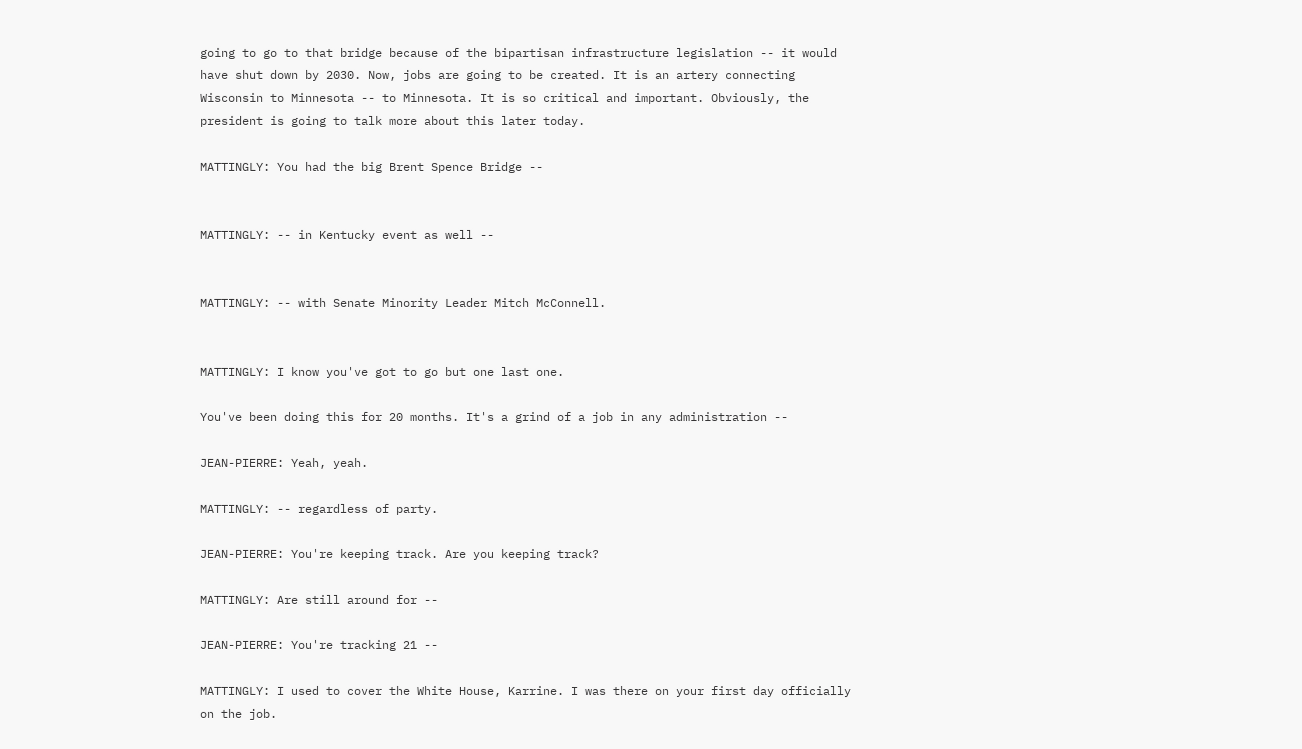going to go to that bridge because of the bipartisan infrastructure legislation -- it would have shut down by 2030. Now, jobs are going to be created. It is an artery connecting Wisconsin to Minnesota -- to Minnesota. It is so critical and important. Obviously, the president is going to talk more about this later today.

MATTINGLY: You had the big Brent Spence Bridge --


MATTINGLY: -- in Kentucky event as well --


MATTINGLY: -- with Senate Minority Leader Mitch McConnell.


MATTINGLY: I know you've got to go but one last one.

You've been doing this for 20 months. It's a grind of a job in any administration --

JEAN-PIERRE: Yeah, yeah.

MATTINGLY: -- regardless of party.

JEAN-PIERRE: You're keeping track. Are you keeping track?

MATTINGLY: Are still around for --

JEAN-PIERRE: You're tracking 21 --

MATTINGLY: I used to cover the White House, Karrine. I was there on your first day officially on the job.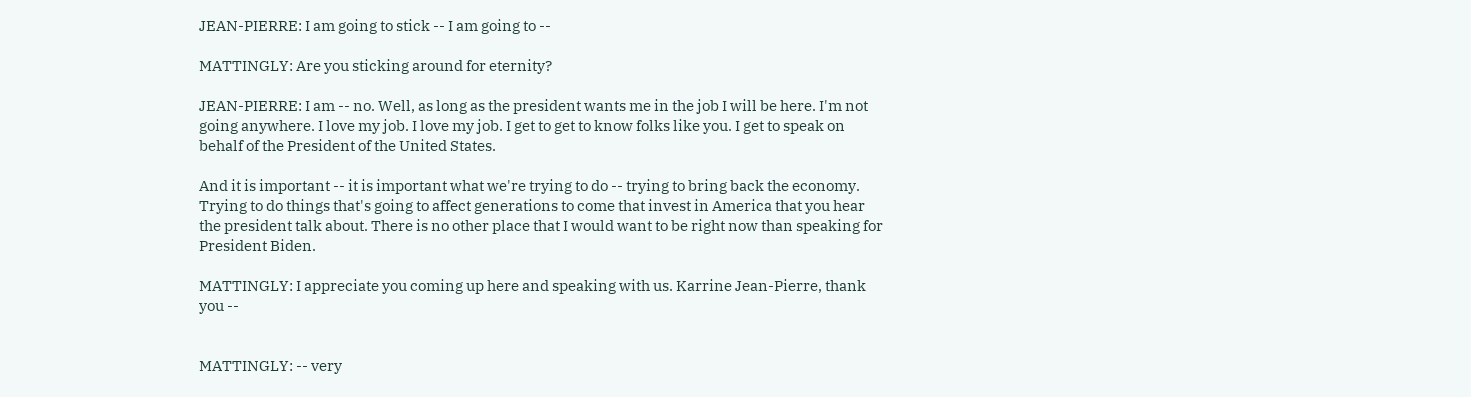JEAN-PIERRE: I am going to stick -- I am going to --

MATTINGLY: Are you sticking around for eternity?

JEAN-PIERRE: I am -- no. Well, as long as the president wants me in the job I will be here. I'm not going anywhere. I love my job. I love my job. I get to get to know folks like you. I get to speak on behalf of the President of the United States.

And it is important -- it is important what we're trying to do -- trying to bring back the economy. Trying to do things that's going to affect generations to come that invest in America that you hear the president talk about. There is no other place that I would want to be right now than speaking for President Biden.

MATTINGLY: I appreciate you coming up here and speaking with us. Karrine Jean-Pierre, thank you --


MATTINGLY: -- very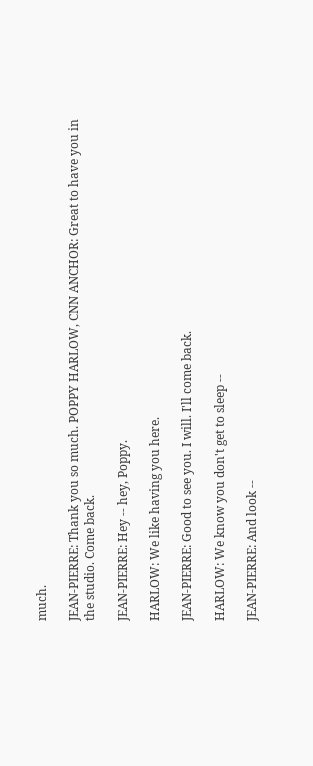much.

JEAN-PIERRE: Thank you so much. POPPY HARLOW, CNN ANCHOR: Great to have you in the studio. Come back.

JEAN-PIERRE: Hey -- hey, Poppy.

HARLOW: We like having you here.

JEAN-PIERRE: Good to see you. I will. I'll come back.

HARLOW: We know you don't get to sleep --

JEAN-PIERRE: And look --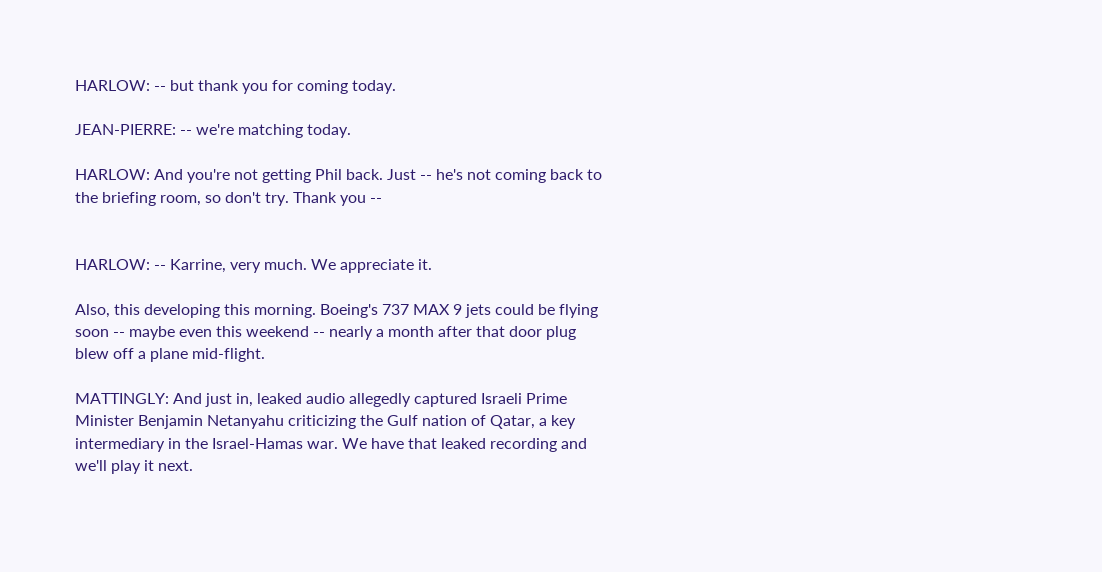HARLOW: -- but thank you for coming today.

JEAN-PIERRE: -- we're matching today.

HARLOW: And you're not getting Phil back. Just -- he's not coming back to the briefing room, so don't try. Thank you --


HARLOW: -- Karrine, very much. We appreciate it.

Also, this developing this morning. Boeing's 737 MAX 9 jets could be flying soon -- maybe even this weekend -- nearly a month after that door plug blew off a plane mid-flight.

MATTINGLY: And just in, leaked audio allegedly captured Israeli Prime Minister Benjamin Netanyahu criticizing the Gulf nation of Qatar, a key intermediary in the Israel-Hamas war. We have that leaked recording and we'll play it next.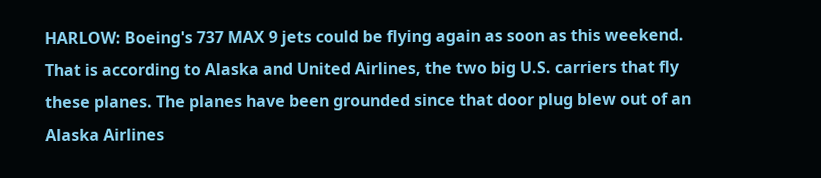HARLOW: Boeing's 737 MAX 9 jets could be flying again as soon as this weekend. That is according to Alaska and United Airlines, the two big U.S. carriers that fly these planes. The planes have been grounded since that door plug blew out of an Alaska Airlines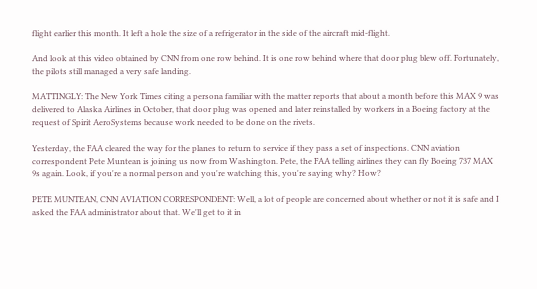flight earlier this month. It left a hole the size of a refrigerator in the side of the aircraft mid-flight.

And look at this video obtained by CNN from one row behind. It is one row behind where that door plug blew off. Fortunately, the pilots still managed a very safe landing.

MATTINGLY: The New York Times citing a persona familiar with the matter reports that about a month before this MAX 9 was delivered to Alaska Airlines in October, that door plug was opened and later reinstalled by workers in a Boeing factory at the request of Spirit AeroSystems because work needed to be done on the rivets.

Yesterday, the FAA cleared the way for the planes to return to service if they pass a set of inspections. CNN aviation correspondent Pete Muntean is joining us now from Washington. Pete, the FAA telling airlines they can fly Boeing 737 MAX 9s again. Look, if you're a normal person and you're watching this, you're saying why? How?

PETE MUNTEAN, CNN AVIATION CORRESPONDENT: Well, a lot of people are concerned about whether or not it is safe and I asked the FAA administrator about that. We'll get to it in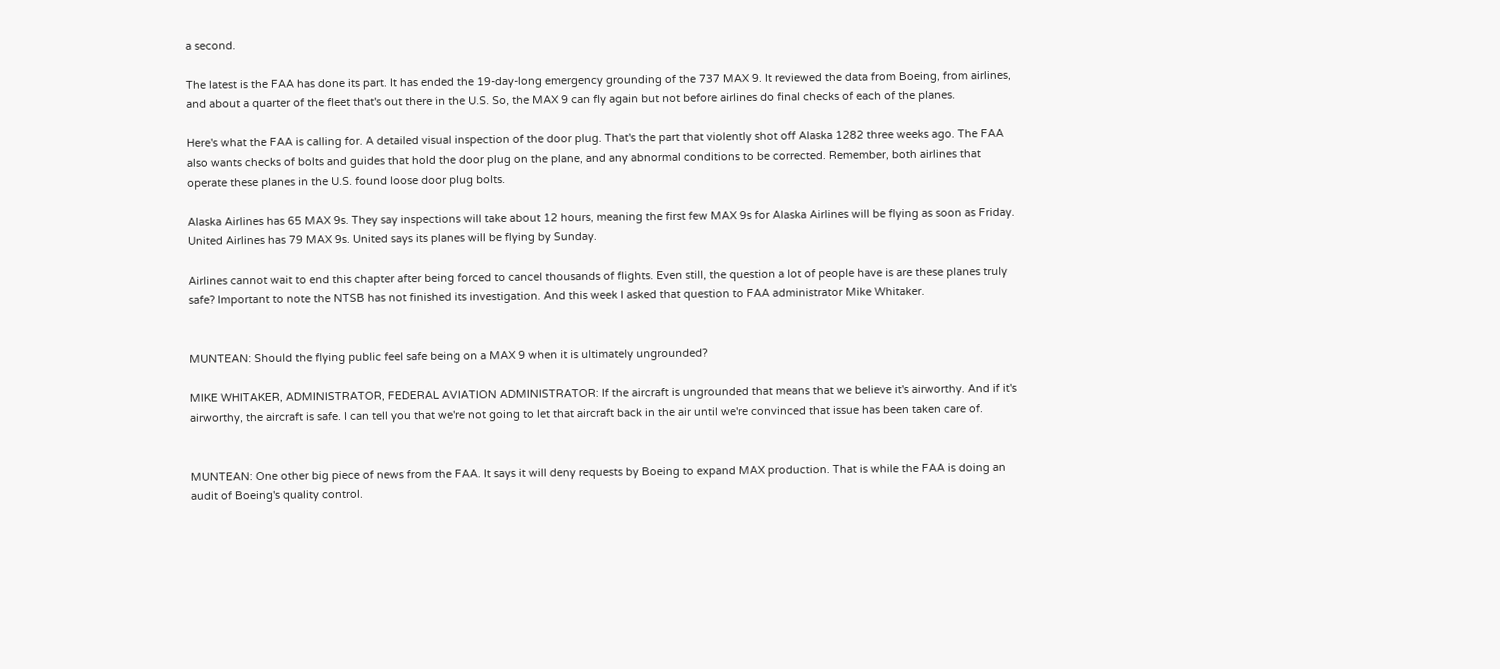a second.

The latest is the FAA has done its part. It has ended the 19-day-long emergency grounding of the 737 MAX 9. It reviewed the data from Boeing, from airlines, and about a quarter of the fleet that's out there in the U.S. So, the MAX 9 can fly again but not before airlines do final checks of each of the planes.

Here's what the FAA is calling for. A detailed visual inspection of the door plug. That's the part that violently shot off Alaska 1282 three weeks ago. The FAA also wants checks of bolts and guides that hold the door plug on the plane, and any abnormal conditions to be corrected. Remember, both airlines that operate these planes in the U.S. found loose door plug bolts.

Alaska Airlines has 65 MAX 9s. They say inspections will take about 12 hours, meaning the first few MAX 9s for Alaska Airlines will be flying as soon as Friday. United Airlines has 79 MAX 9s. United says its planes will be flying by Sunday.

Airlines cannot wait to end this chapter after being forced to cancel thousands of flights. Even still, the question a lot of people have is are these planes truly safe? Important to note the NTSB has not finished its investigation. And this week I asked that question to FAA administrator Mike Whitaker.


MUNTEAN: Should the flying public feel safe being on a MAX 9 when it is ultimately ungrounded?

MIKE WHITAKER, ADMINISTRATOR, FEDERAL AVIATION ADMINISTRATOR: If the aircraft is ungrounded that means that we believe it's airworthy. And if it's airworthy, the aircraft is safe. I can tell you that we're not going to let that aircraft back in the air until we're convinced that issue has been taken care of.


MUNTEAN: One other big piece of news from the FAA. It says it will deny requests by Boeing to expand MAX production. That is while the FAA is doing an audit of Boeing's quality control.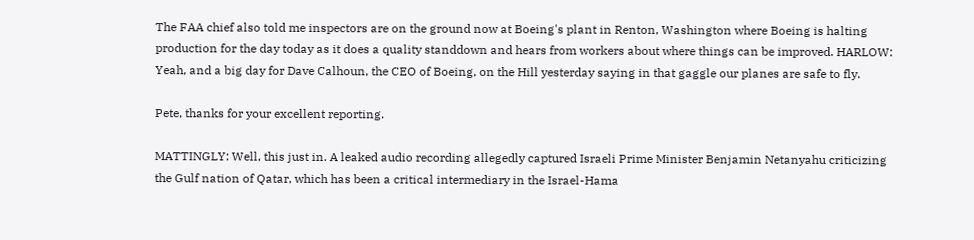The FAA chief also told me inspectors are on the ground now at Boeing's plant in Renton, Washington where Boeing is halting production for the day today as it does a quality standdown and hears from workers about where things can be improved. HARLOW: Yeah, and a big day for Dave Calhoun, the CEO of Boeing, on the Hill yesterday saying in that gaggle our planes are safe to fly.

Pete, thanks for your excellent reporting.

MATTINGLY: Well, this just in. A leaked audio recording allegedly captured Israeli Prime Minister Benjamin Netanyahu criticizing the Gulf nation of Qatar, which has been a critical intermediary in the Israel-Hama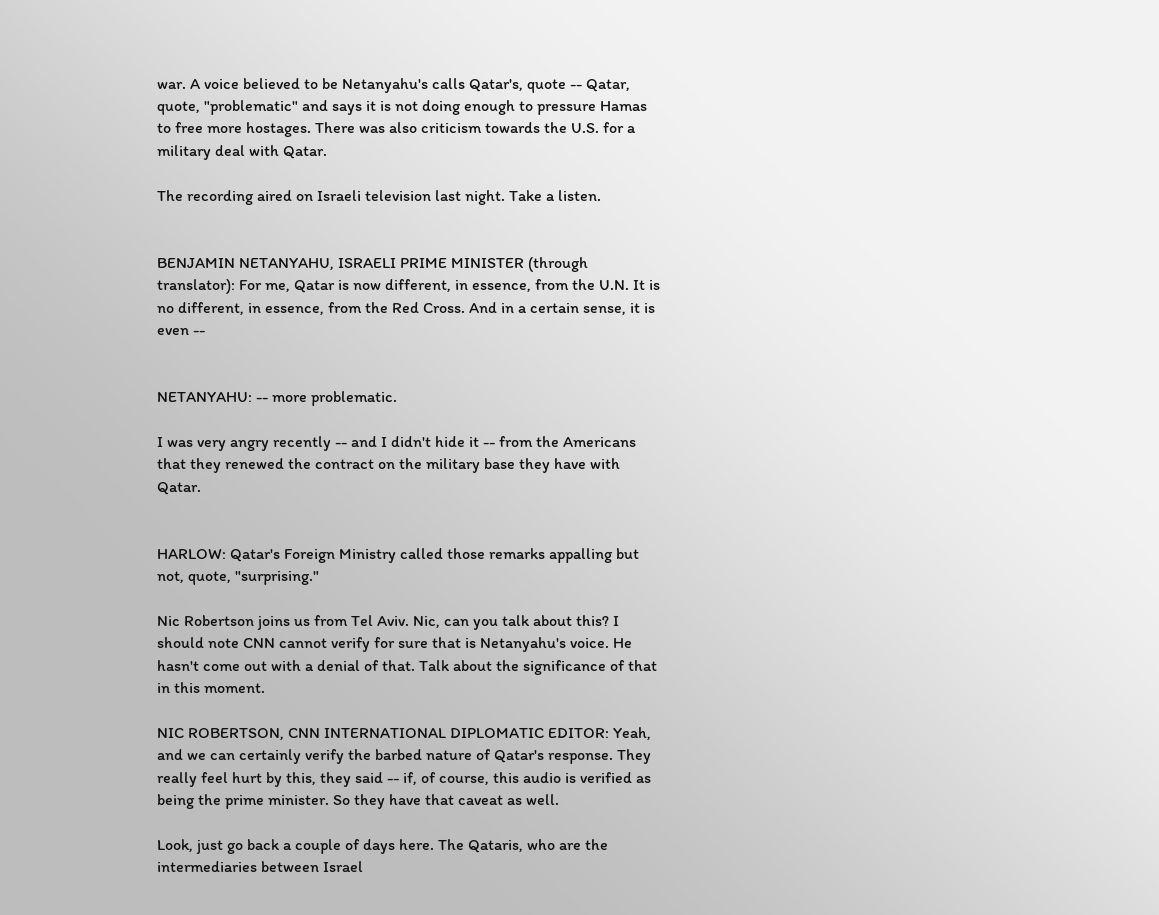war. A voice believed to be Netanyahu's calls Qatar's, quote -- Qatar, quote, "problematic" and says it is not doing enough to pressure Hamas to free more hostages. There was also criticism towards the U.S. for a military deal with Qatar.

The recording aired on Israeli television last night. Take a listen.


BENJAMIN NETANYAHU, ISRAELI PRIME MINISTER (through translator): For me, Qatar is now different, in essence, from the U.N. It is no different, in essence, from the Red Cross. And in a certain sense, it is even --


NETANYAHU: -- more problematic.

I was very angry recently -- and I didn't hide it -- from the Americans that they renewed the contract on the military base they have with Qatar.


HARLOW: Qatar's Foreign Ministry called those remarks appalling but not, quote, "surprising."

Nic Robertson joins us from Tel Aviv. Nic, can you talk about this? I should note CNN cannot verify for sure that is Netanyahu's voice. He hasn't come out with a denial of that. Talk about the significance of that in this moment.

NIC ROBERTSON, CNN INTERNATIONAL DIPLOMATIC EDITOR: Yeah, and we can certainly verify the barbed nature of Qatar's response. They really feel hurt by this, they said -- if, of course, this audio is verified as being the prime minister. So they have that caveat as well.

Look, just go back a couple of days here. The Qataris, who are the intermediaries between Israel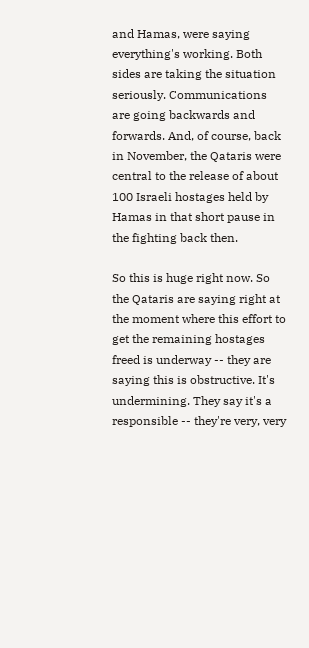and Hamas, were saying everything's working. Both sides are taking the situation seriously. Communications are going backwards and forwards. And, of course, back in November, the Qataris were central to the release of about 100 Israeli hostages held by Hamas in that short pause in the fighting back then.

So this is huge right now. So the Qataris are saying right at the moment where this effort to get the remaining hostages freed is underway -- they are saying this is obstructive. It's undermining. They say it's a responsible -- they're very, very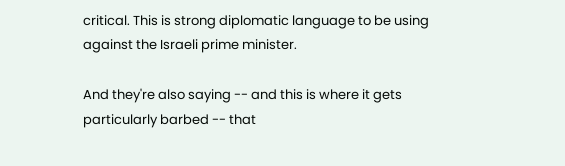critical. This is strong diplomatic language to be using against the Israeli prime minister.

And they're also saying -- and this is where it gets particularly barbed -- that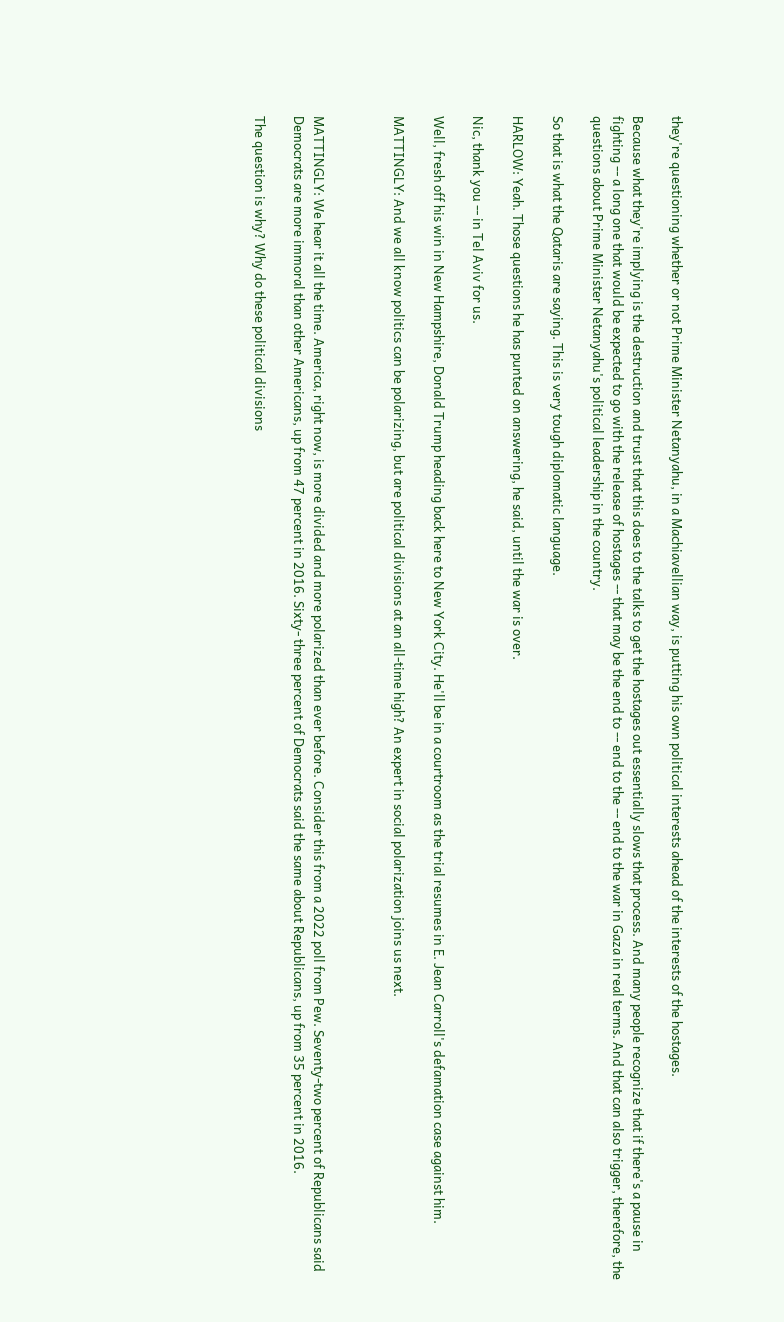they're questioning whether or not Prime Minister Netanyahu, in a Machiavellian way, is putting his own political interests ahead of the interests of the hostages.

Because what they're implying is the destruction and trust that this does to the talks to get the hostages out essentially slows that process. And many people recognize that if there's a pause in fighting -- a long one that would be expected to go with the release of hostages -- that may be the end to -- end to the -- end to the war in Gaza in real terms. And that can also trigger, therefore, the questions about Prime Minister Netanyahu's political leadership in the country.

So that is what the Qataris are saying. This is very tough diplomatic language.

HARLOW: Yeah. Those questions he has punted on answering, he said, until the war is over.

Nic, thank you -- in Tel Aviv for us.

Well, fresh off his win in New Hampshire, Donald Trump heading back here to New York City. He'll be in a courtroom as the trial resumes in E. Jean Carroll's defamation case against him.

MATTINGLY: And we all know politics can be polarizing, but are political divisions at an all-time high? An expert in social polarization joins us next.



MATTINGLY: We hear it all the time. America, right now, is more divided and more polarized than ever before. Consider this from a 2022 poll from Pew. Seventy-two percent of Republicans said Democrats are more immoral than other Americans, up from 47 percent in 2016. Sixty- three percent of Democrats said the same about Republicans, up from 35 percent in 2016.

The question is why? Why do these political divisions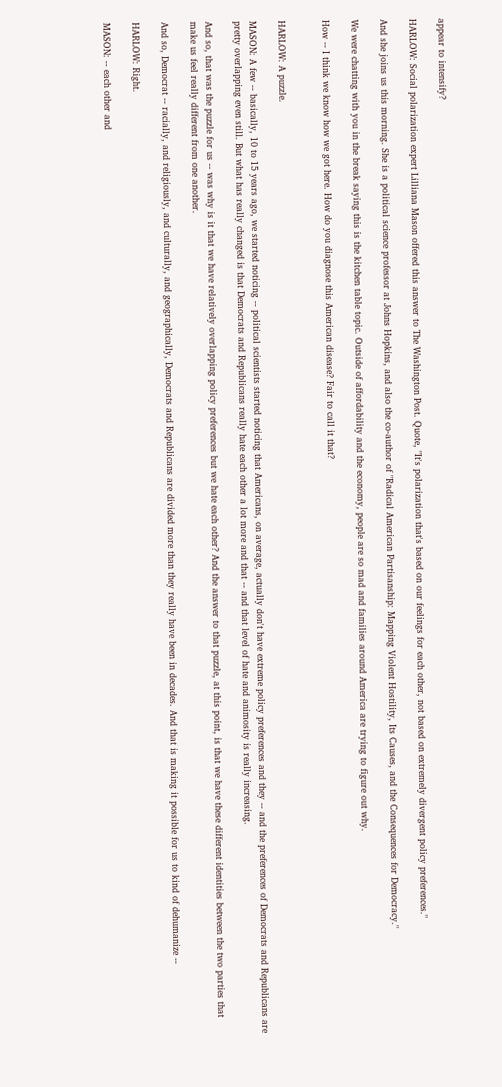appear to intensify?

HARLOW: Social polarization expert Lilliana Mason offered this answer to The Washington Post. Quote, "It's polarization that's based on our feelings for each other, not based on extremely divergent policy preferences."

And she joins us this morning. She is a political science professor at Johns Hopkins, and also the co-author of "Radical American Partisanship: Mapping Violent Hostility, Its Causes, and the Consequences for Democracy."

We were chatting with you in the break saying this is the kitchen table topic. Outside of affordability and the economy, people are so mad and families around America are trying to figure out why.

How -- I think we know how we got here. How do you diagnose this American disease? Fair to call it that?


HARLOW: A puzzle.

MASON: A few -- basically, 10 to 15 years ago, we started noticing -- political scientists started noticing that Americans, on average, actually don't have extreme policy preferences and they -- and the preferences of Democrats and Republicans are pretty overlapping even still. But what has really changed is that Democrats and Republicans really hate each other a lot more and that -- and that level of hate and animosity is really increasing.

And so, that was the puzzle for us -- was why is it that we have relatively overlapping policy preferences but we hate each other? And the answer to that puzzle, at this point, is that we have these different identities between the two parties that make us feel really different from one another.

And so, Democrat -- racially, and religiously, and culturally, and geographically, Democrats and Republicans are divided more than they really have been in decades. And that is making it possible for us to kind of dehumanize --

HARLOW: Right.

MASON: -- each other and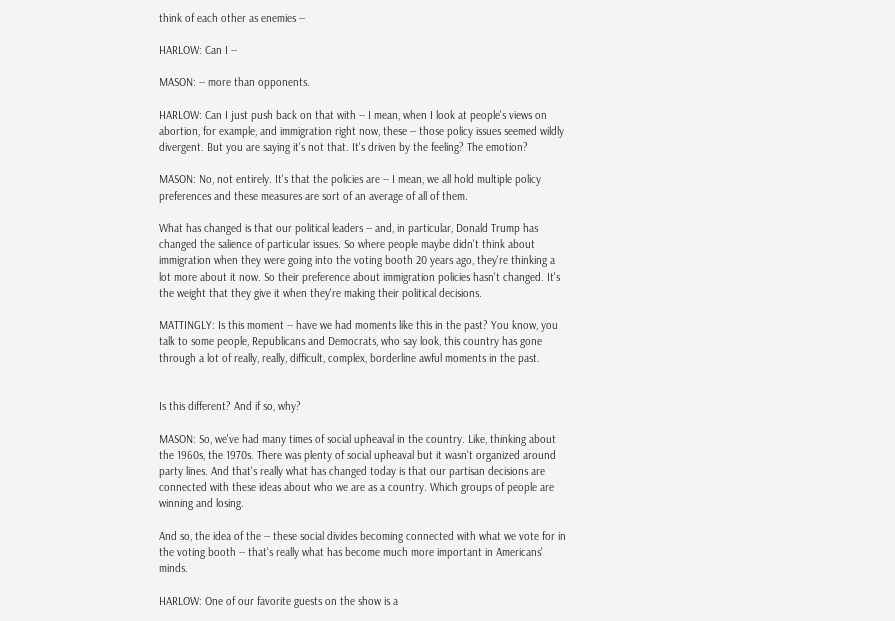think of each other as enemies --

HARLOW: Can I --

MASON: -- more than opponents.

HARLOW: Can I just push back on that with -- I mean, when I look at people's views on abortion, for example, and immigration right now, these -- those policy issues seemed wildly divergent. But you are saying it's not that. It's driven by the feeling? The emotion?

MASON: No, not entirely. It's that the policies are -- I mean, we all hold multiple policy preferences and these measures are sort of an average of all of them.

What has changed is that our political leaders -- and, in particular, Donald Trump has changed the salience of particular issues. So where people maybe didn't think about immigration when they were going into the voting booth 20 years ago, they're thinking a lot more about it now. So their preference about immigration policies hasn't changed. It's the weight that they give it when they're making their political decisions.

MATTINGLY: Is this moment -- have we had moments like this in the past? You know, you talk to some people, Republicans and Democrats, who say look, this country has gone through a lot of really, really, difficult, complex, borderline awful moments in the past.


Is this different? And if so, why?

MASON: So, we've had many times of social upheaval in the country. Like, thinking about the 1960s, the 1970s. There was plenty of social upheaval but it wasn't organized around party lines. And that's really what has changed today is that our partisan decisions are connected with these ideas about who we are as a country. Which groups of people are winning and losing.

And so, the idea of the -- these social divides becoming connected with what we vote for in the voting booth -- that's really what has become much more important in Americans' minds.

HARLOW: One of our favorite guests on the show is a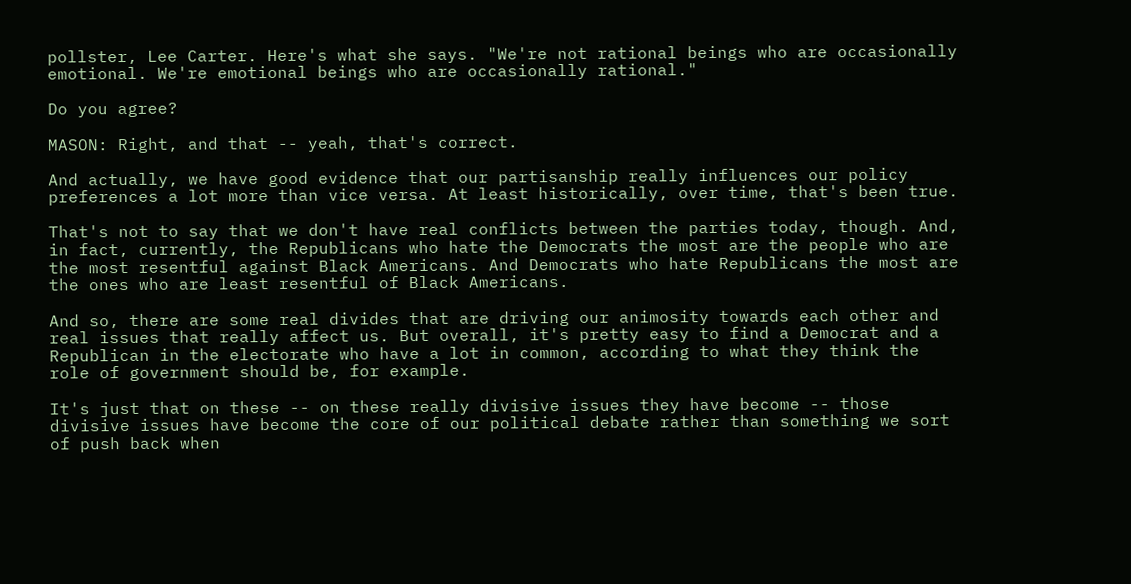pollster, Lee Carter. Here's what she says. "We're not rational beings who are occasionally emotional. We're emotional beings who are occasionally rational."

Do you agree?

MASON: Right, and that -- yeah, that's correct.

And actually, we have good evidence that our partisanship really influences our policy preferences a lot more than vice versa. At least historically, over time, that's been true.

That's not to say that we don't have real conflicts between the parties today, though. And, in fact, currently, the Republicans who hate the Democrats the most are the people who are the most resentful against Black Americans. And Democrats who hate Republicans the most are the ones who are least resentful of Black Americans.

And so, there are some real divides that are driving our animosity towards each other and real issues that really affect us. But overall, it's pretty easy to find a Democrat and a Republican in the electorate who have a lot in common, according to what they think the role of government should be, for example.

It's just that on these -- on these really divisive issues they have become -- those divisive issues have become the core of our political debate rather than something we sort of push back when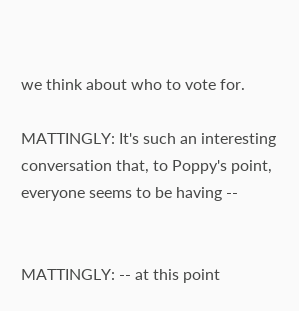we think about who to vote for.

MATTINGLY: It's such an interesting conversation that, to Poppy's point, everyone seems to be having --


MATTINGLY: -- at this point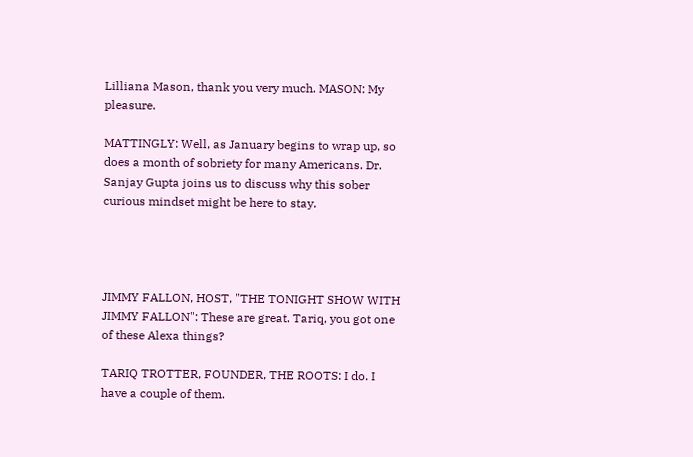Lilliana Mason, thank you very much. MASON: My pleasure.

MATTINGLY: Well, as January begins to wrap up, so does a month of sobriety for many Americans. Dr. Sanjay Gupta joins us to discuss why this sober curious mindset might be here to stay.




JIMMY FALLON, HOST, "THE TONIGHT SHOW WITH JIMMY FALLON": These are great. Tariq, you got one of these Alexa things?

TARIQ TROTTER, FOUNDER, THE ROOTS: I do. I have a couple of them.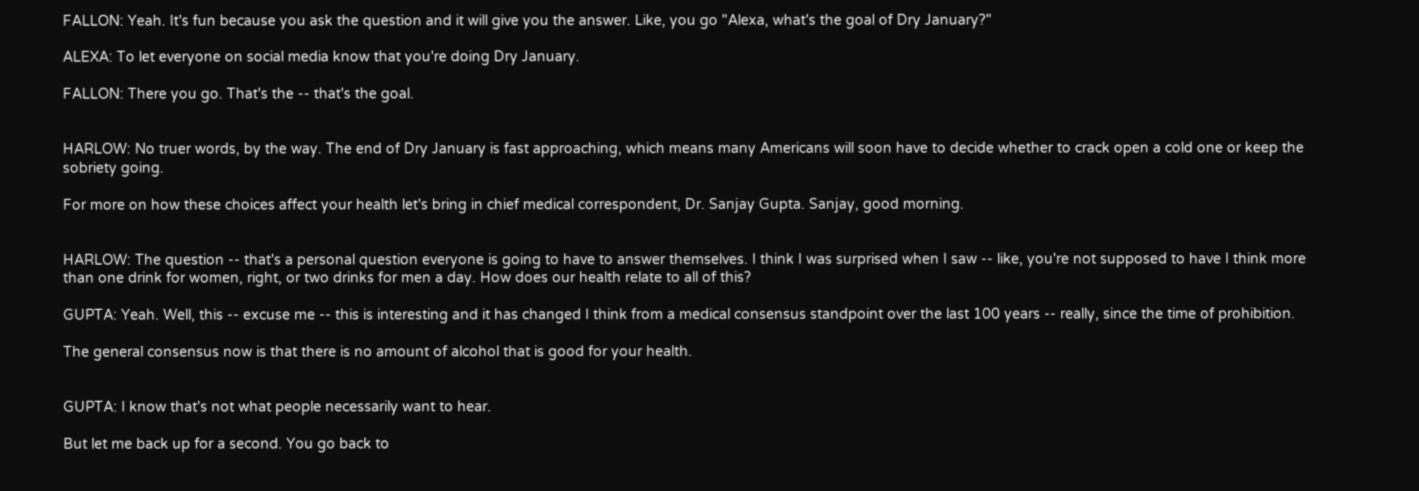FALLON: Yeah. It's fun because you ask the question and it will give you the answer. Like, you go "Alexa, what's the goal of Dry January?"

ALEXA: To let everyone on social media know that you're doing Dry January.

FALLON: There you go. That's the -- that's the goal.


HARLOW: No truer words, by the way. The end of Dry January is fast approaching, which means many Americans will soon have to decide whether to crack open a cold one or keep the sobriety going.

For more on how these choices affect your health let's bring in chief medical correspondent, Dr. Sanjay Gupta. Sanjay, good morning.


HARLOW: The question -- that's a personal question everyone is going to have to answer themselves. I think I was surprised when I saw -- like, you're not supposed to have I think more than one drink for women, right, or two drinks for men a day. How does our health relate to all of this?

GUPTA: Yeah. Well, this -- excuse me -- this is interesting and it has changed I think from a medical consensus standpoint over the last 100 years -- really, since the time of prohibition.

The general consensus now is that there is no amount of alcohol that is good for your health.


GUPTA: I know that's not what people necessarily want to hear.

But let me back up for a second. You go back to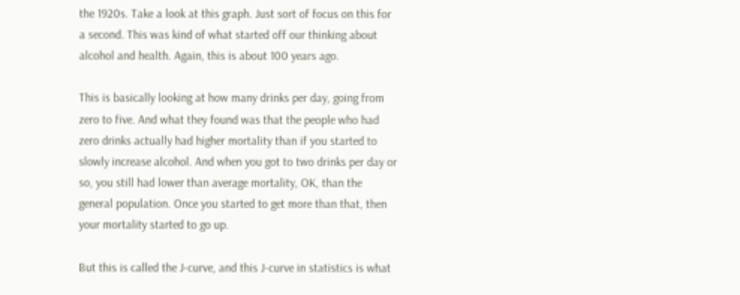the 1920s. Take a look at this graph. Just sort of focus on this for a second. This was kind of what started off our thinking about alcohol and health. Again, this is about 100 years ago.

This is basically looking at how many drinks per day, going from zero to five. And what they found was that the people who had zero drinks actually had higher mortality than if you started to slowly increase alcohol. And when you got to two drinks per day or so, you still had lower than average mortality, OK, than the general population. Once you started to get more than that, then your mortality started to go up.

But this is called the J-curve, and this J-curve in statistics is what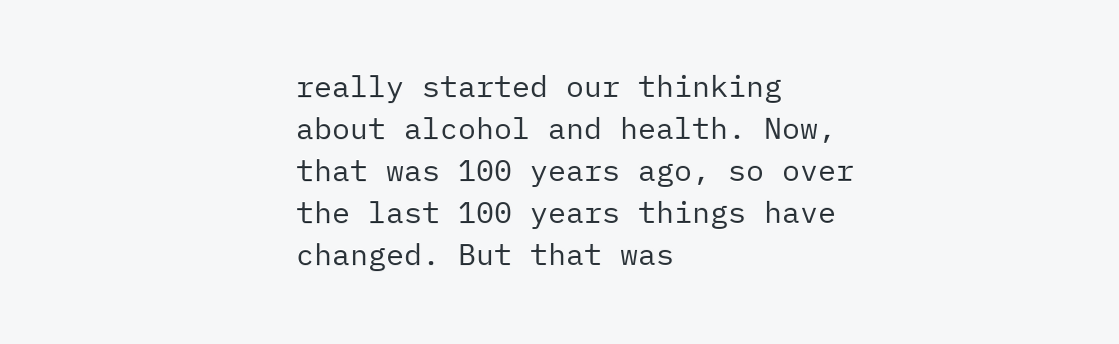really started our thinking about alcohol and health. Now, that was 100 years ago, so over the last 100 years things have changed. But that was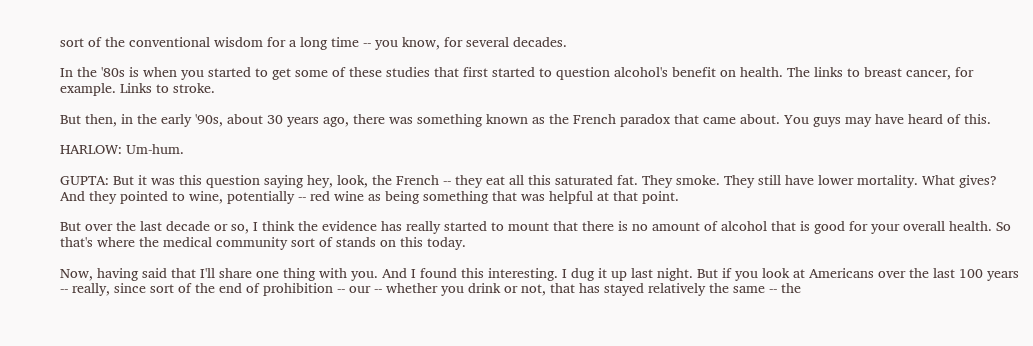sort of the conventional wisdom for a long time -- you know, for several decades.

In the '80s is when you started to get some of these studies that first started to question alcohol's benefit on health. The links to breast cancer, for example. Links to stroke.

But then, in the early '90s, about 30 years ago, there was something known as the French paradox that came about. You guys may have heard of this.

HARLOW: Um-hum.

GUPTA: But it was this question saying hey, look, the French -- they eat all this saturated fat. They smoke. They still have lower mortality. What gives? And they pointed to wine, potentially -- red wine as being something that was helpful at that point.

But over the last decade or so, I think the evidence has really started to mount that there is no amount of alcohol that is good for your overall health. So that's where the medical community sort of stands on this today.

Now, having said that I'll share one thing with you. And I found this interesting. I dug it up last night. But if you look at Americans over the last 100 years -- really, since sort of the end of prohibition -- our -- whether you drink or not, that has stayed relatively the same -- the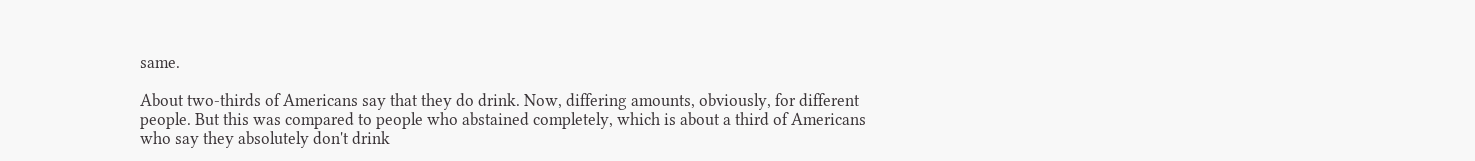same.

About two-thirds of Americans say that they do drink. Now, differing amounts, obviously, for different people. But this was compared to people who abstained completely, which is about a third of Americans who say they absolutely don't drink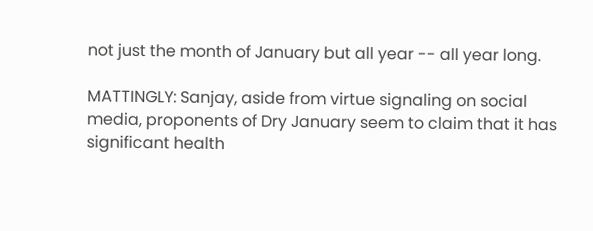not just the month of January but all year -- all year long.

MATTINGLY: Sanjay, aside from virtue signaling on social media, proponents of Dry January seem to claim that it has significant health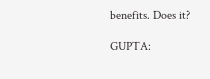benefits. Does it?

GUPTA: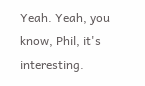Yeah. Yeah, you know, Phil, it's interesting.